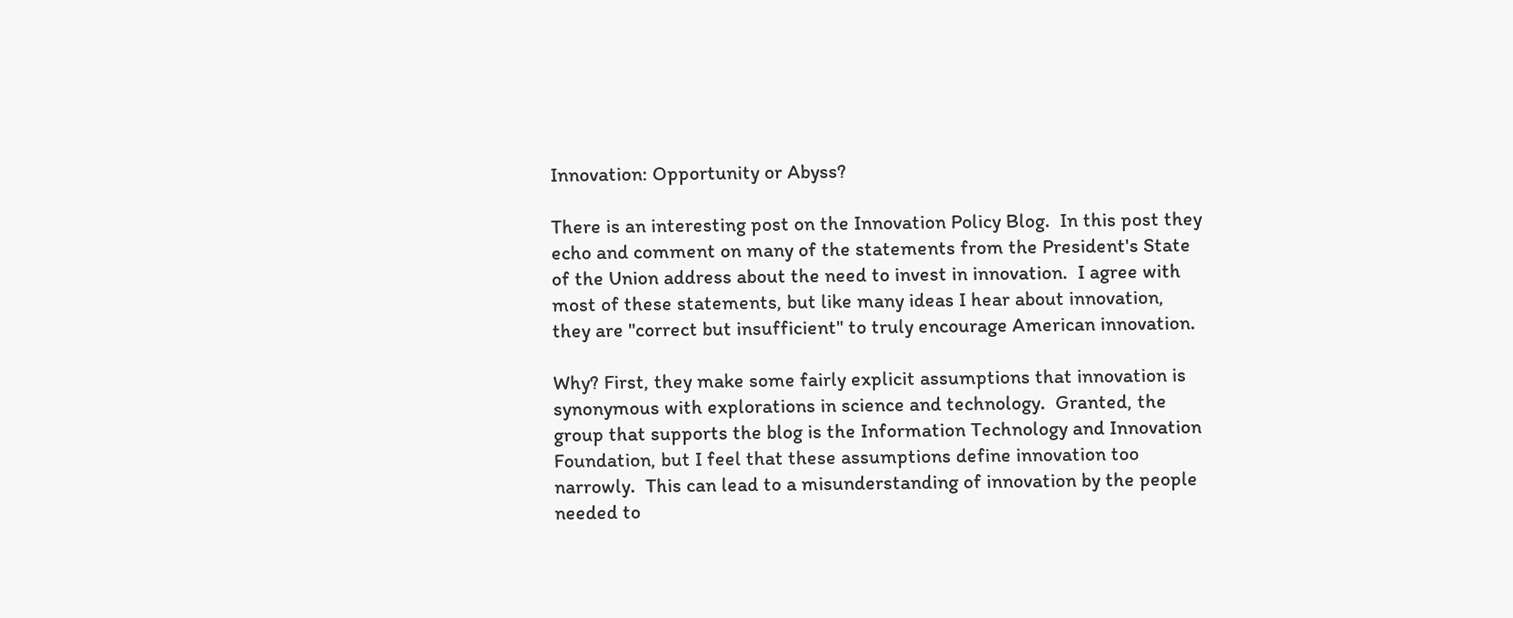Innovation: Opportunity or Abyss?

There is an interesting post on the Innovation Policy Blog.  In this post they echo and comment on many of the statements from the President's State of the Union address about the need to invest in innovation.  I agree with most of these statements, but like many ideas I hear about innovation, they are "correct but insufficient" to truly encourage American innovation.

Why? First, they make some fairly explicit assumptions that innovation is synonymous with explorations in science and technology.  Granted, the group that supports the blog is the Information Technology and Innovation Foundation, but I feel that these assumptions define innovation too narrowly.  This can lead to a misunderstanding of innovation by the people needed to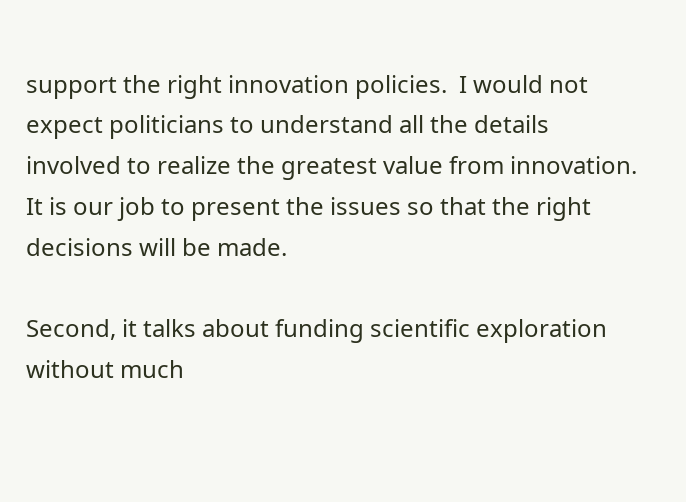support the right innovation policies.  I would not expect politicians to understand all the details involved to realize the greatest value from innovation.  It is our job to present the issues so that the right decisions will be made.

Second, it talks about funding scientific exploration without much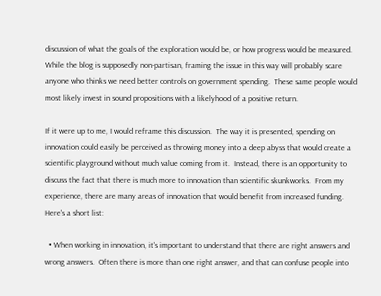discussion of what the goals of the exploration would be, or how progress would be measured.  While the blog is supposedly non-partisan, framing the issue in this way will probably scare anyone who thinks we need better controls on government spending.  These same people would most likely invest in sound propositions with a likelyhood of a positive return.

If it were up to me, I would reframe this discussion.  The way it is presented, spending on innovation could easily be perceived as throwing money into a deep abyss that would create a scientific playground without much value coming from it.  Instead, there is an opportunity to discuss the fact that there is much more to innovation than scientific skunkworks.  From my experience, there are many areas of innovation that would benefit from increased funding.  Here's a short list:

  • When working in innovation, it's important to understand that there are right answers and wrong answers.  Often there is more than one right answer, and that can confuse people into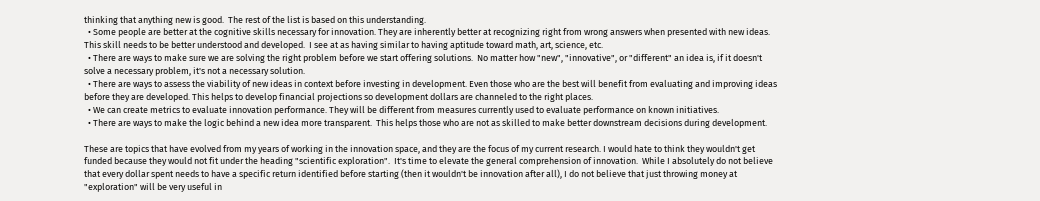thinking that anything new is good.  The rest of the list is based on this understanding.
  • Some people are better at the cognitive skills necessary for innovation. They are inherently better at recognizing right from wrong answers when presented with new ideas.  This skill needs to be better understood and developed.  I see at as having similar to having aptitude toward math, art, science, etc.
  • There are ways to make sure we are solving the right problem before we start offering solutions.  No matter how "new", "innovative", or "different" an idea is, if it doesn't solve a necessary problem, it's not a necessary solution.
  • There are ways to assess the viability of new ideas in context before investing in development. Even those who are the best will benefit from evaluating and improving ideas before they are developed. This helps to develop financial projections so development dollars are channeled to the right places.
  • We can create metrics to evaluate innovation performance. They will be different from measures currently used to evaluate performance on known initiatives.
  • There are ways to make the logic behind a new idea more transparent.  This helps those who are not as skilled to make better downstream decisions during development.

These are topics that have evolved from my years of working in the innovation space, and they are the focus of my current research. I would hate to think they wouldn't get funded because they would not fit under the heading "scientific exploration".  It's time to elevate the general comprehension of innovation.  While I absolutely do not believe that every dollar spent needs to have a specific return identified before starting (then it wouldn't be innovation after all), I do not believe that just throwing money at "exploration" will be very useful in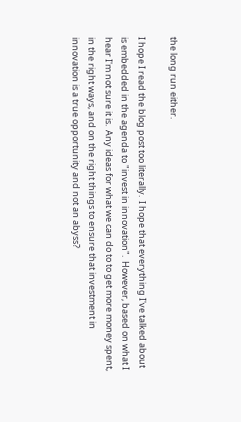the long run either.

I hope I read the blog post too literally.  I hope that everything I've talked about is embedded in the agenda to "invest in innovation".  However, based on what I hear I'm not sure it is.  Any ideas for what we can do to to get more money spent, in the right ways, and on the right things to ensure that investment in innovation is a true opportunity and not an abyss?